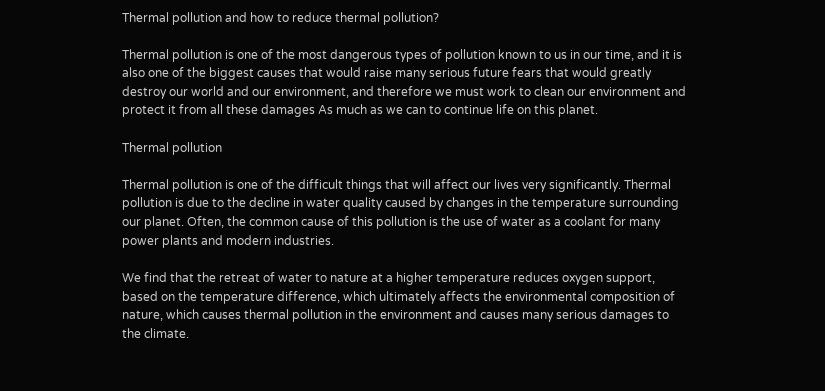Thermal pollution and how to reduce thermal pollution?

Thermal pollution is one of the most dangerous types of pollution known to us in our time, and it is also one of the biggest causes that would raise many serious future fears that would greatly destroy our world and our environment, and therefore we must work to clean our environment and protect it from all these damages As much as we can to continue life on this planet.

Thermal pollution

Thermal pollution is one of the difficult things that will affect our lives very significantly. Thermal pollution is due to the decline in water quality caused by changes in the temperature surrounding our planet. Often, the common cause of this pollution is the use of water as a coolant for many power plants and modern industries.

We find that the retreat of water to nature at a higher temperature reduces oxygen support, based on the temperature difference, which ultimately affects the environmental composition of nature, which causes thermal pollution in the environment and causes many serious damages to the climate.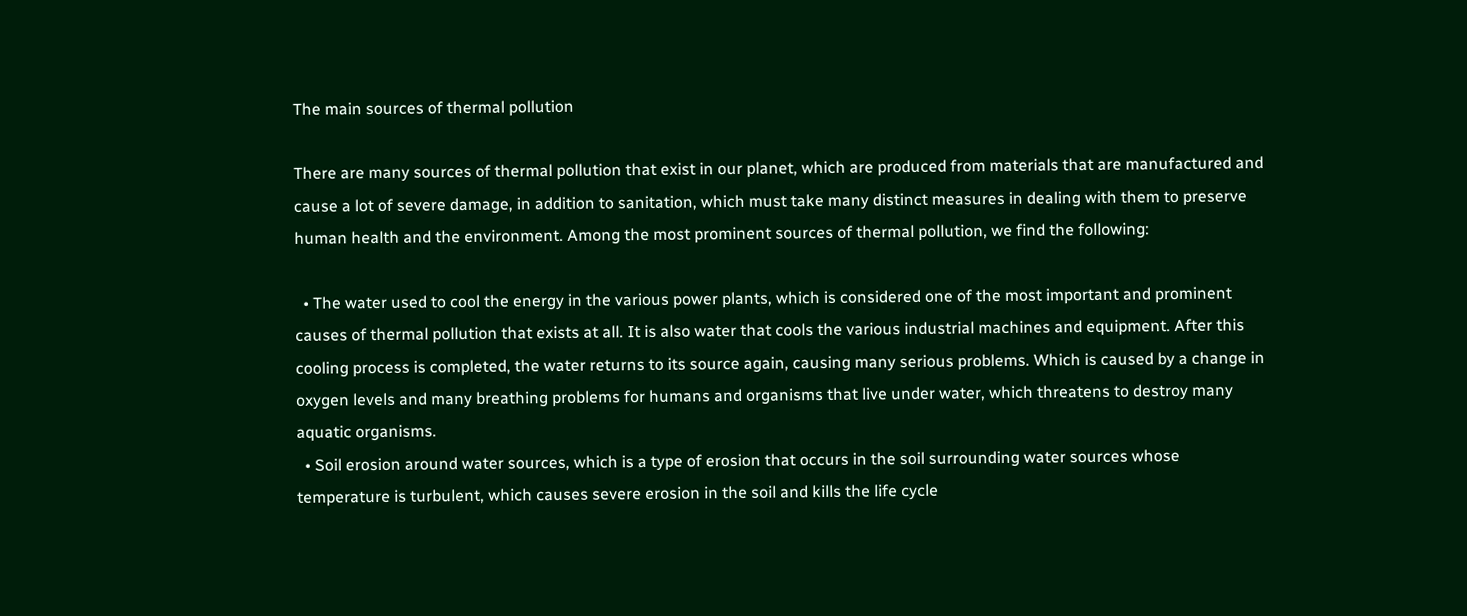The main sources of thermal pollution

There are many sources of thermal pollution that exist in our planet, which are produced from materials that are manufactured and cause a lot of severe damage, in addition to sanitation, which must take many distinct measures in dealing with them to preserve human health and the environment. Among the most prominent sources of thermal pollution, we find the following:

  • The water used to cool the energy in the various power plants, which is considered one of the most important and prominent causes of thermal pollution that exists at all. It is also water that cools the various industrial machines and equipment. After this cooling process is completed, the water returns to its source again, causing many serious problems. Which is caused by a change in oxygen levels and many breathing problems for humans and organisms that live under water, which threatens to destroy many aquatic organisms.
  • Soil erosion around water sources, which is a type of erosion that occurs in the soil surrounding water sources whose temperature is turbulent, which causes severe erosion in the soil and kills the life cycle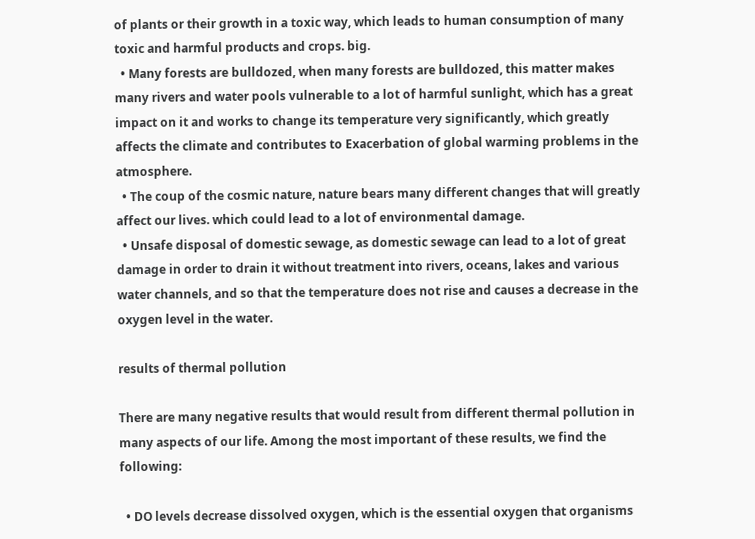of plants or their growth in a toxic way, which leads to human consumption of many toxic and harmful products and crops. big.
  • Many forests are bulldozed, when many forests are bulldozed, this matter makes many rivers and water pools vulnerable to a lot of harmful sunlight, which has a great impact on it and works to change its temperature very significantly, which greatly affects the climate and contributes to Exacerbation of global warming problems in the atmosphere.
  • The coup of the cosmic nature, nature bears many different changes that will greatly affect our lives. which could lead to a lot of environmental damage.
  • Unsafe disposal of domestic sewage, as domestic sewage can lead to a lot of great damage in order to drain it without treatment into rivers, oceans, lakes and various water channels, and so that the temperature does not rise and causes a decrease in the oxygen level in the water.

results of thermal pollution

There are many negative results that would result from different thermal pollution in many aspects of our life. Among the most important of these results, we find the following:

  • DO levels decrease dissolved oxygen, which is the essential oxygen that organisms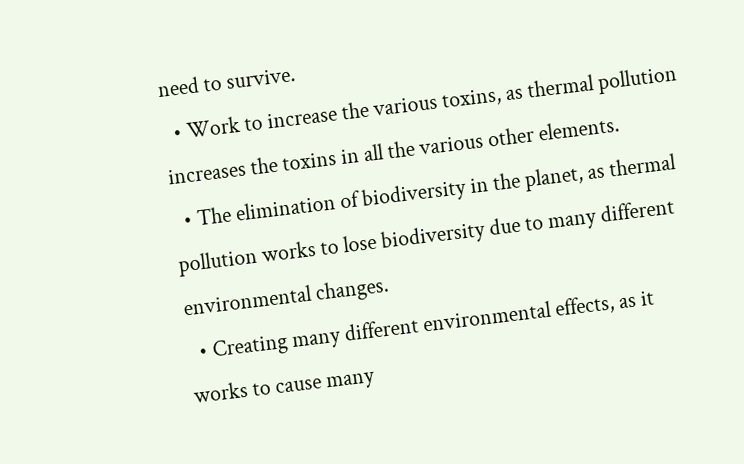need to survive.
  • Work to increase the various toxins, as thermal pollution increases the toxins in all the various other elements.
  • The elimination of biodiversity in the planet, as thermal pollution works to lose biodiversity due to many different environmental changes.
  • Creating many different environmental effects, as it works to cause many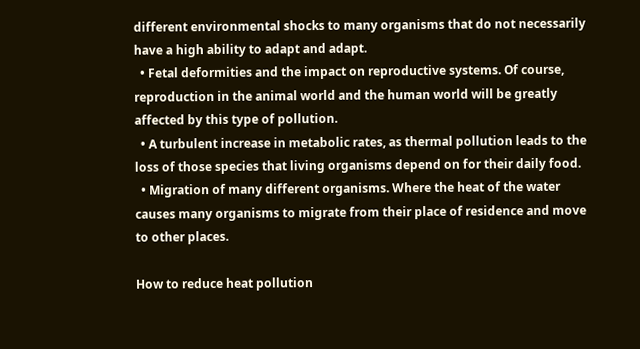different environmental shocks to many organisms that do not necessarily have a high ability to adapt and adapt.
  • Fetal deformities and the impact on reproductive systems. Of course, reproduction in the animal world and the human world will be greatly affected by this type of pollution.
  • A turbulent increase in metabolic rates, as thermal pollution leads to the loss of those species that living organisms depend on for their daily food.
  • Migration of many different organisms. Where the heat of the water causes many organisms to migrate from their place of residence and move to other places.

How to reduce heat pollution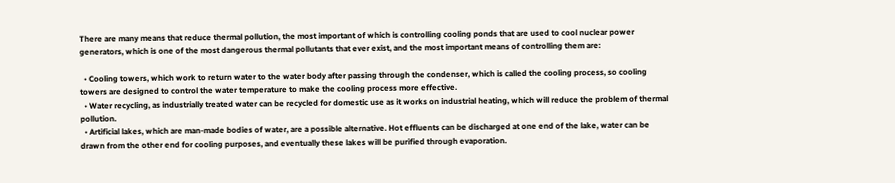There are many means that reduce thermal pollution, the most important of which is controlling cooling ponds that are used to cool nuclear power generators, which is one of the most dangerous thermal pollutants that ever exist, and the most important means of controlling them are:

  • Cooling towers, which work to return water to the water body after passing through the condenser, which is called the cooling process, so cooling towers are designed to control the water temperature to make the cooling process more effective.
  • Water recycling, as industrially treated water can be recycled for domestic use as it works on industrial heating, which will reduce the problem of thermal pollution.
  • Artificial lakes, which are man-made bodies of water, are a possible alternative. Hot effluents can be discharged at one end of the lake, water can be drawn from the other end for cooling purposes, and eventually these lakes will be purified through evaporation.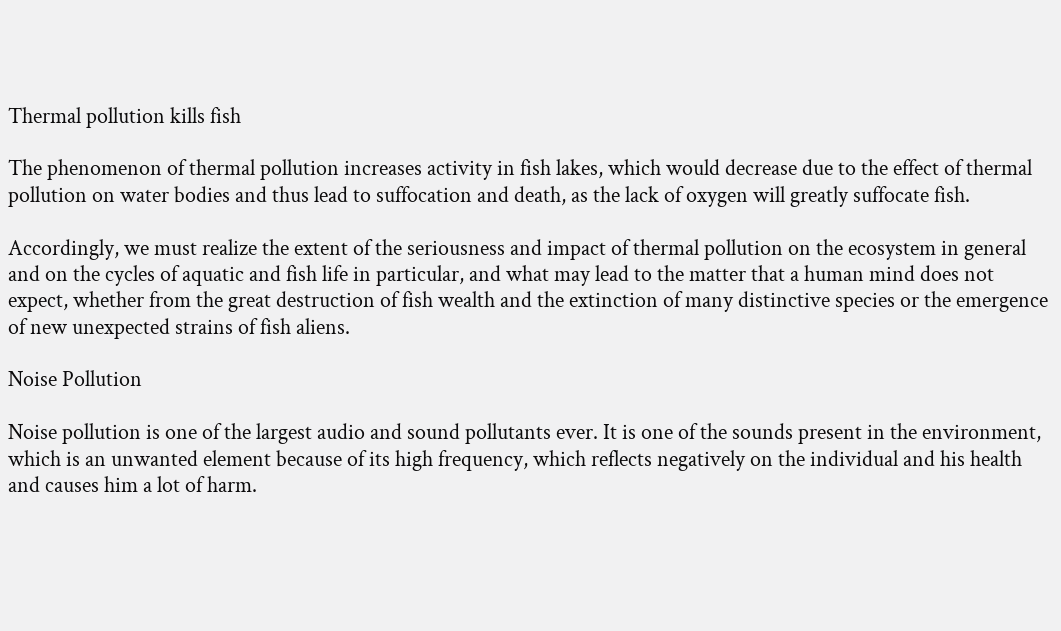Thermal pollution kills fish

The phenomenon of thermal pollution increases activity in fish lakes, which would decrease due to the effect of thermal pollution on water bodies and thus lead to suffocation and death, as the lack of oxygen will greatly suffocate fish.

Accordingly, we must realize the extent of the seriousness and impact of thermal pollution on the ecosystem in general and on the cycles of aquatic and fish life in particular, and what may lead to the matter that a human mind does not expect, whether from the great destruction of fish wealth and the extinction of many distinctive species or the emergence of new unexpected strains of fish aliens.

Noise Pollution

Noise pollution is one of the largest audio and sound pollutants ever. It is one of the sounds present in the environment, which is an unwanted element because of its high frequency, which reflects negatively on the individual and his health and causes him a lot of harm.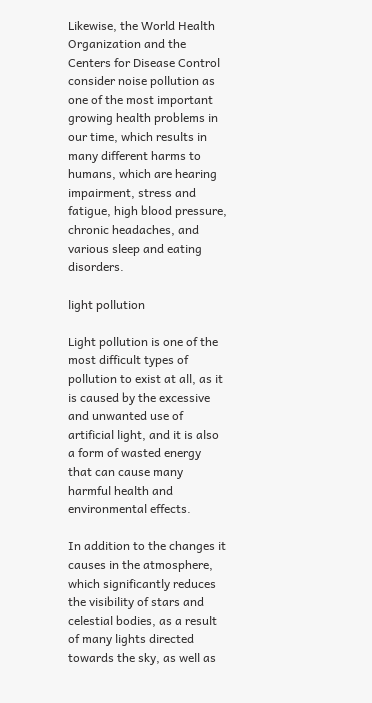Likewise, the World Health Organization and the Centers for Disease Control consider noise pollution as one of the most important growing health problems in our time, which results in many different harms to humans, which are hearing impairment, stress and fatigue, high blood pressure, chronic headaches, and various sleep and eating disorders.

light pollution

Light pollution is one of the most difficult types of pollution to exist at all, as it is caused by the excessive and unwanted use of artificial light, and it is also a form of wasted energy that can cause many harmful health and environmental effects.

In addition to the changes it causes in the atmosphere, which significantly reduces the visibility of stars and celestial bodies, as a result of many lights directed towards the sky, as well as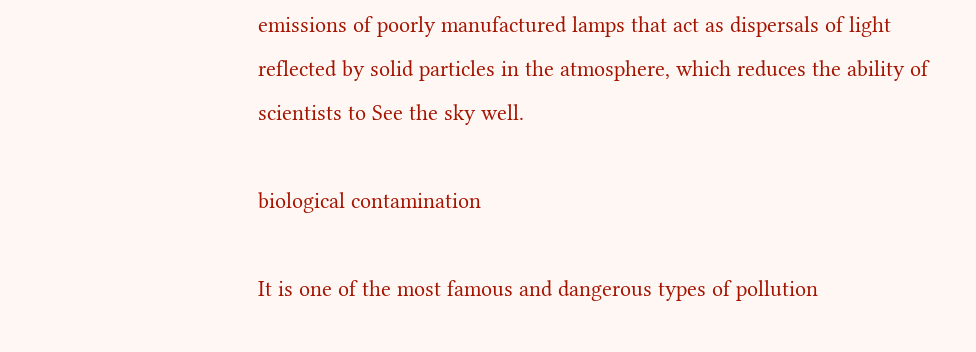emissions of poorly manufactured lamps that act as dispersals of light reflected by solid particles in the atmosphere, which reduces the ability of scientists to See the sky well.

biological contamination

It is one of the most famous and dangerous types of pollution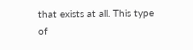that exists at all. This type of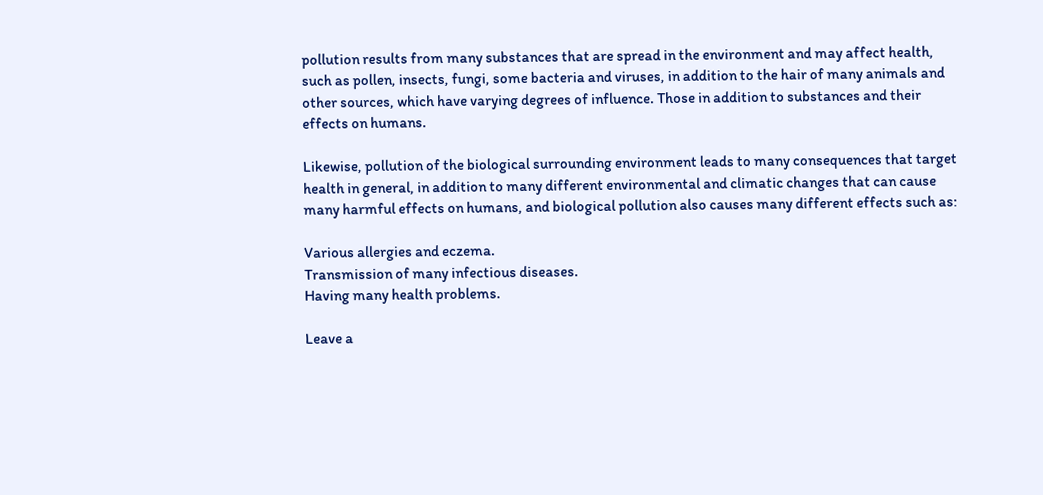pollution results from many substances that are spread in the environment and may affect health, such as pollen, insects, fungi, some bacteria and viruses, in addition to the hair of many animals and other sources, which have varying degrees of influence. Those in addition to substances and their effects on humans.

Likewise, pollution of the biological surrounding environment leads to many consequences that target health in general, in addition to many different environmental and climatic changes that can cause many harmful effects on humans, and biological pollution also causes many different effects such as:

Various allergies and eczema.
Transmission of many infectious diseases.
Having many health problems.

Leave a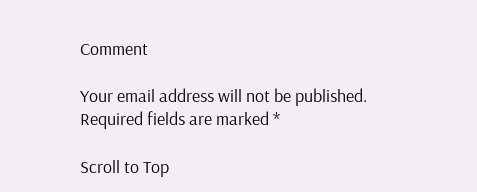Comment

Your email address will not be published. Required fields are marked *

Scroll to Top